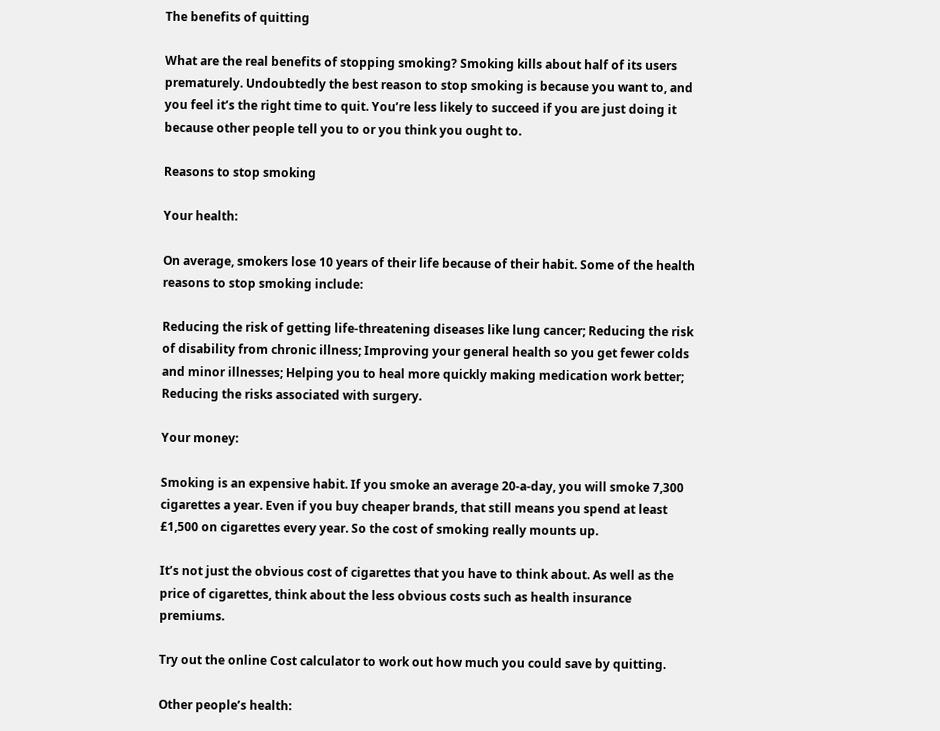The benefits of quitting

What are the real benefits of stopping smoking? Smoking kills about half of its users prematurely. Undoubtedly the best reason to stop smoking is because you want to, and you feel it’s the right time to quit. You’re less likely to succeed if you are just doing it because other people tell you to or you think you ought to.

Reasons to stop smoking

Your health:

On average, smokers lose 10 years of their life because of their habit. Some of the health reasons to stop smoking include:

Reducing the risk of getting life-threatening diseases like lung cancer; Reducing the risk of disability from chronic illness; Improving your general health so you get fewer colds and minor illnesses; Helping you to heal more quickly making medication work better; Reducing the risks associated with surgery.

Your money:

Smoking is an expensive habit. If you smoke an average 20-a-day, you will smoke 7,300 cigarettes a year. Even if you buy cheaper brands, that still means you spend at least £1,500 on cigarettes every year. So the cost of smoking really mounts up.

It’s not just the obvious cost of cigarettes that you have to think about. As well as the price of cigarettes, think about the less obvious costs such as health insurance premiums.

Try out the online Cost calculator to work out how much you could save by quitting.

Other people’s health: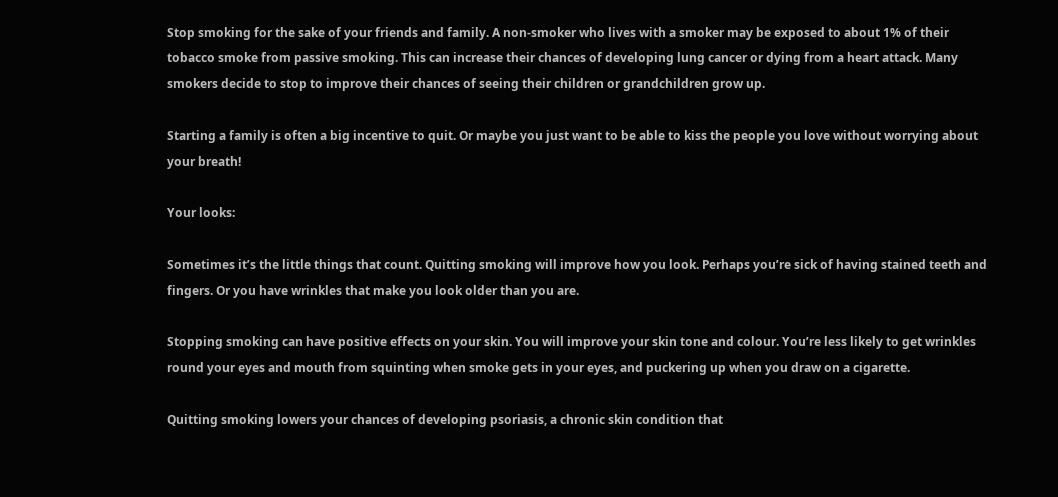Stop smoking for the sake of your friends and family. A non-smoker who lives with a smoker may be exposed to about 1% of their tobacco smoke from passive smoking. This can increase their chances of developing lung cancer or dying from a heart attack. Many smokers decide to stop to improve their chances of seeing their children or grandchildren grow up.

Starting a family is often a big incentive to quit. Or maybe you just want to be able to kiss the people you love without worrying about your breath!

Your looks:

Sometimes it’s the little things that count. Quitting smoking will improve how you look. Perhaps you’re sick of having stained teeth and fingers. Or you have wrinkles that make you look older than you are.

Stopping smoking can have positive effects on your skin. You will improve your skin tone and colour. You’re less likely to get wrinkles round your eyes and mouth from squinting when smoke gets in your eyes, and puckering up when you draw on a cigarette.

Quitting smoking lowers your chances of developing psoriasis, a chronic skin condition that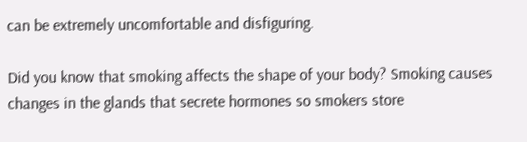can be extremely uncomfortable and disfiguring.

Did you know that smoking affects the shape of your body? Smoking causes changes in the glands that secrete hormones so smokers store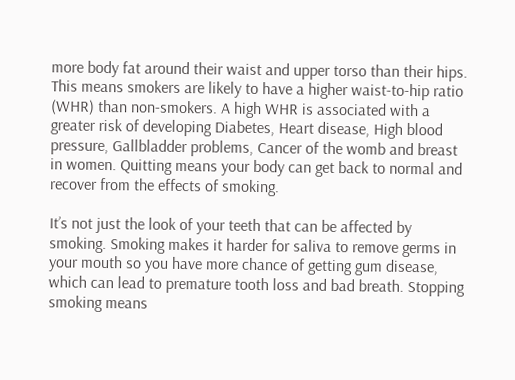more body fat around their waist and upper torso than their hips. This means smokers are likely to have a higher waist-to-hip ratio (WHR) than non-smokers. A high WHR is associated with a greater risk of developing Diabetes, Heart disease, High blood pressure, Gallbladder problems, Cancer of the womb and breast in women. Quitting means your body can get back to normal and recover from the effects of smoking.

It’s not just the look of your teeth that can be affected by smoking. Smoking makes it harder for saliva to remove germs in your mouth so you have more chance of getting gum disease, which can lead to premature tooth loss and bad breath. Stopping smoking means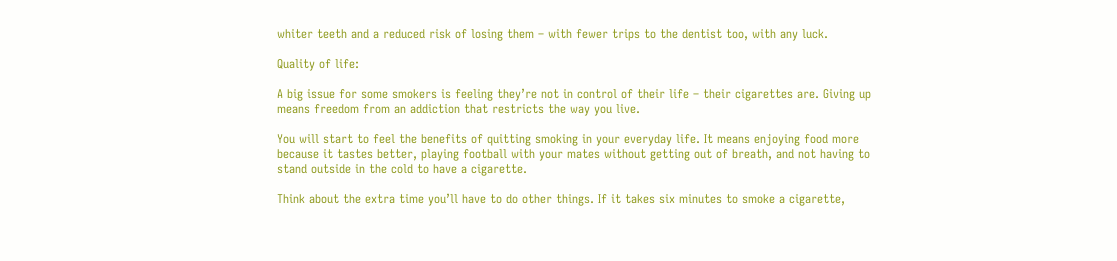whiter teeth and a reduced risk of losing them – with fewer trips to the dentist too, with any luck.

Quality of life:

A big issue for some smokers is feeling they’re not in control of their life – their cigarettes are. Giving up means freedom from an addiction that restricts the way you live.

You will start to feel the benefits of quitting smoking in your everyday life. It means enjoying food more because it tastes better, playing football with your mates without getting out of breath, and not having to stand outside in the cold to have a cigarette.

Think about the extra time you’ll have to do other things. If it takes six minutes to smoke a cigarette,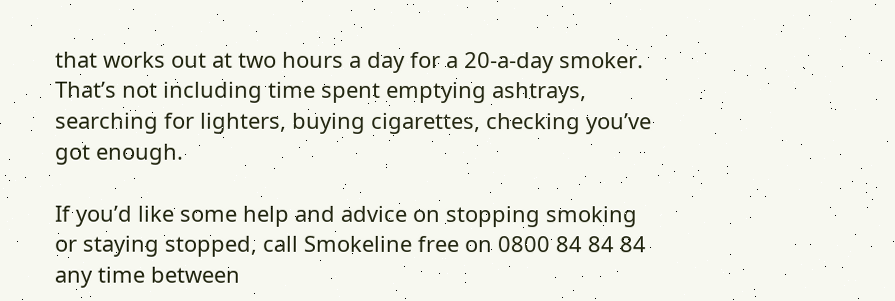that works out at two hours a day for a 20-a-day smoker. That’s not including time spent emptying ashtrays, searching for lighters, buying cigarettes, checking you’ve got enough.

If you’d like some help and advice on stopping smoking or staying stopped, call Smokeline free on 0800 84 84 84 any time between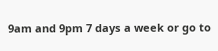9am and 9pm 7 days a week or go to